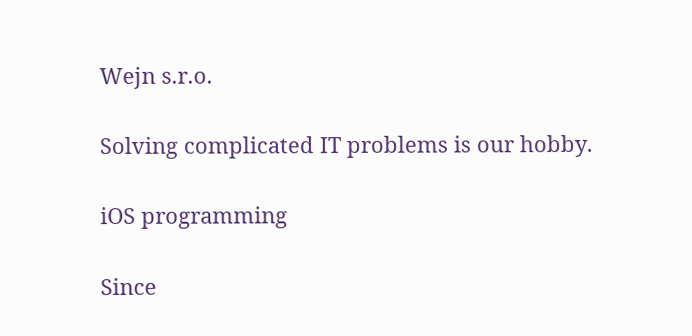Wejn s.r.o.

Solving complicated IT problems is our hobby.

iOS programming

Since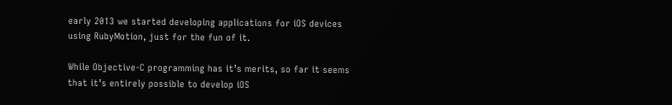early 2013 we started developing applications for iOS devices using RubyMotion, just for the fun of it.

While Objective-C programming has it’s merits, so far it seems that it’s entirely possible to develop iOS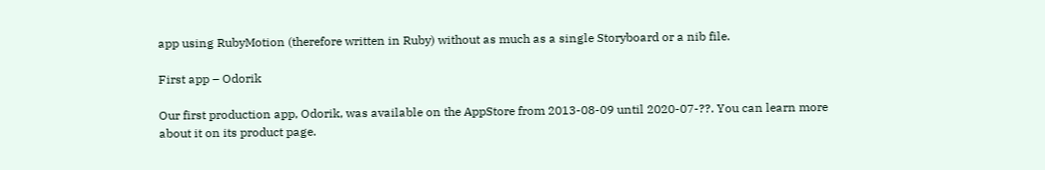app using RubyMotion (therefore written in Ruby) without as much as a single Storyboard or a nib file.

First app – Odorik

Our first production app, Odorik, was available on the AppStore from 2013-08-09 until 2020-07-??. You can learn more about it on its product page.